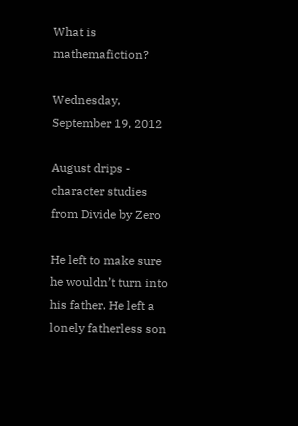What is mathemafiction?

Wednesday, September 19, 2012

August drips - character studies from Divide by Zero

He left to make sure he wouldn’t turn into his father. He left a lonely fatherless son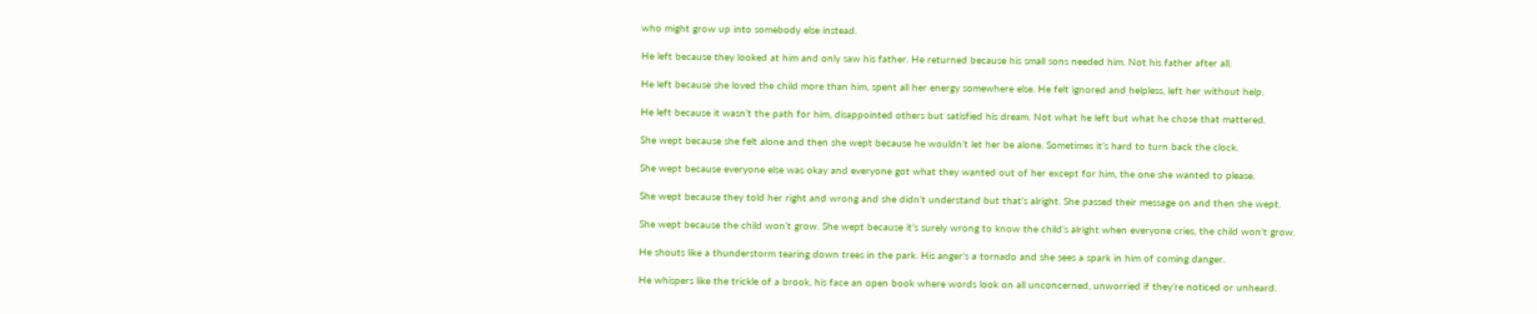who might grow up into somebody else instead.

He left because they looked at him and only saw his father. He returned because his small sons needed him. Not his father after all.

He left because she loved the child more than him, spent all her energy somewhere else. He felt ignored and helpless, left her without help.

He left because it wasn’t the path for him, disappointed others but satisfied his dream. Not what he left but what he chose that mattered.

She wept because she felt alone and then she wept because he wouldn’t let her be alone. Sometimes it’s hard to turn back the clock.

She wept because everyone else was okay and everyone got what they wanted out of her except for him, the one she wanted to please.

She wept because they told her right and wrong and she didn’t understand but that’s alright. She passed their message on and then she wept.

She wept because the child won’t grow. She wept because it’s surely wrong to know the child’s alright when everyone cries, the child won’t grow.

He shouts like a thunderstorm tearing down trees in the park. His anger’s a tornado and she sees a spark in him of coming danger.

He whispers like the trickle of a brook, his face an open book where words look on all unconcerned, unworried if they’re noticed or unheard.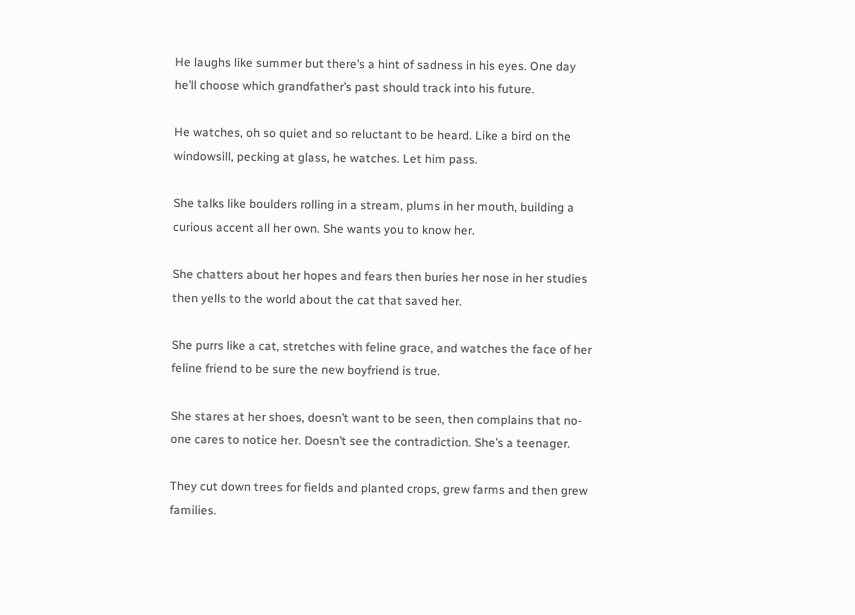He laughs like summer but there’s a hint of sadness in his eyes. One day he’ll choose which grandfather’s past should track into his future.

He watches, oh so quiet and so reluctant to be heard. Like a bird on the windowsill, pecking at glass, he watches. Let him pass.

She talks like boulders rolling in a stream, plums in her mouth, building a curious accent all her own. She wants you to know her.

She chatters about her hopes and fears then buries her nose in her studies then yells to the world about the cat that saved her.

She purrs like a cat, stretches with feline grace, and watches the face of her feline friend to be sure the new boyfriend is true.

She stares at her shoes, doesn’t want to be seen, then complains that no-one cares to notice her. Doesn’t see the contradiction. She’s a teenager.

They cut down trees for fields and planted crops, grew farms and then grew families.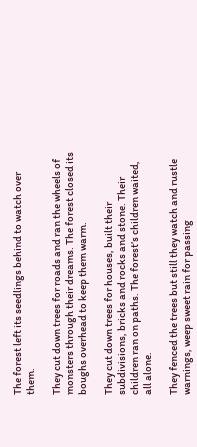The forest left its seedlings behind to watch over them.

They cut down trees for roads and ran the wheels of monsters through their dreams. The forest closed its boughs overhead to keep them warm.

They cut down trees for houses, built their subdivisions, bricks and rocks and stone. Their children ran on paths. The forest’s children waited, all alone.

They fenced the trees but still they watch and rustle warnings, weep sweet rain for passing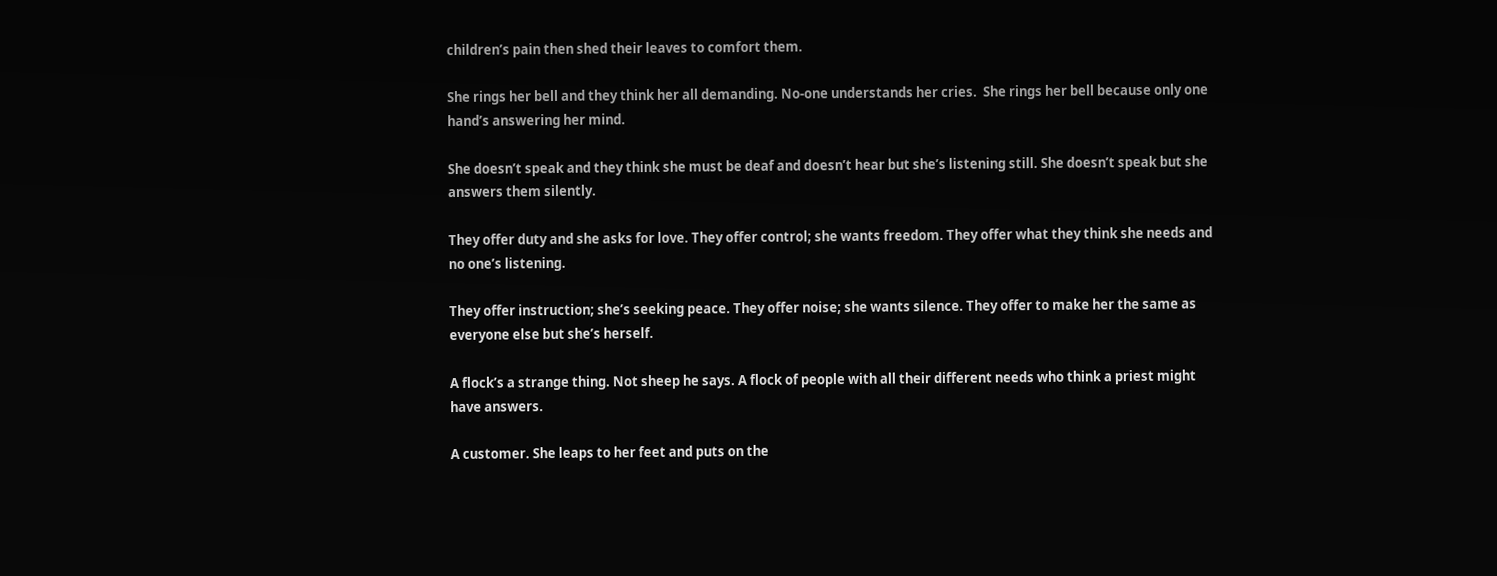children’s pain then shed their leaves to comfort them.

She rings her bell and they think her all demanding. No-one understands her cries.  She rings her bell because only one hand’s answering her mind.

She doesn’t speak and they think she must be deaf and doesn’t hear but she’s listening still. She doesn’t speak but she answers them silently.

They offer duty and she asks for love. They offer control; she wants freedom. They offer what they think she needs and no one’s listening.

They offer instruction; she’s seeking peace. They offer noise; she wants silence. They offer to make her the same as everyone else but she’s herself.

A flock’s a strange thing. Not sheep he says. A flock of people with all their different needs who think a priest might have answers.

A customer. She leaps to her feet and puts on the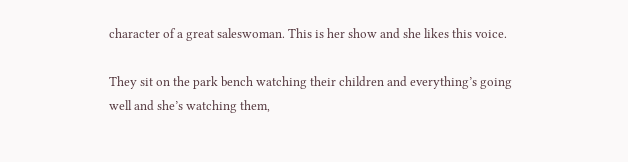character of a great saleswoman. This is her show and she likes this voice.

They sit on the park bench watching their children and everything’s going well and she’s watching them,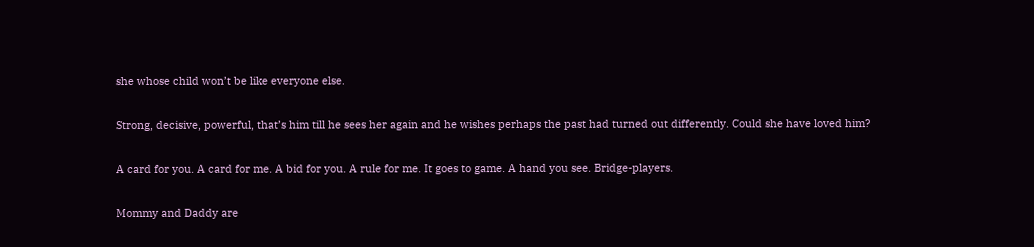she whose child won’t be like everyone else.

Strong, decisive, powerful, that’s him till he sees her again and he wishes perhaps the past had turned out differently. Could she have loved him?

A card for you. A card for me. A bid for you. A rule for me. It goes to game. A hand you see. Bridge-players.

Mommy and Daddy are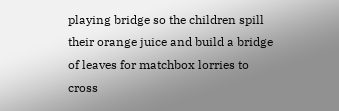playing bridge so the children spill their orange juice and build a bridge of leaves for matchbox lorries to cross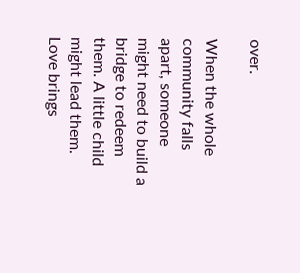over.

When the whole community falls apart, someone might need to build a bridge to redeem them. A little child might lead them. Love brings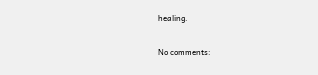healing.

No comments: